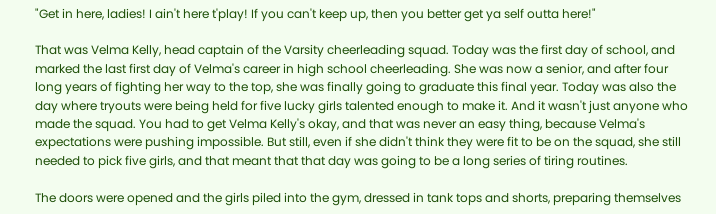"Get in here, ladies! I ain't here t'play! If you can't keep up, then you better get ya self outta here!"

That was Velma Kelly, head captain of the Varsity cheerleading squad. Today was the first day of school, and marked the last first day of Velma's career in high school cheerleading. She was now a senior, and after four long years of fighting her way to the top, she was finally going to graduate this final year. Today was also the day where tryouts were being held for five lucky girls talented enough to make it. And it wasn't just anyone who made the squad. You had to get Velma Kelly's okay, and that was never an easy thing, because Velma's expectations were pushing impossible. But still, even if she didn't think they were fit to be on the squad, she still needed to pick five girls, and that meant that that day was going to be a long series of tiring routines.

The doors were opened and the girls piled into the gym, dressed in tank tops and shorts, preparing themselves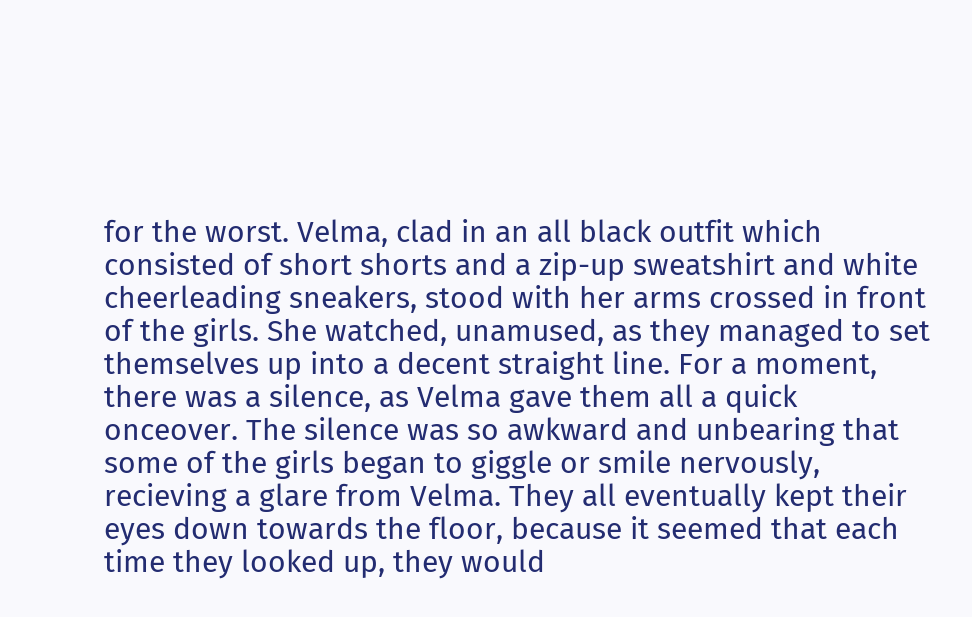for the worst. Velma, clad in an all black outfit which consisted of short shorts and a zip-up sweatshirt and white cheerleading sneakers, stood with her arms crossed in front of the girls. She watched, unamused, as they managed to set themselves up into a decent straight line. For a moment, there was a silence, as Velma gave them all a quick onceover. The silence was so awkward and unbearing that some of the girls began to giggle or smile nervously, recieving a glare from Velma. They all eventually kept their eyes down towards the floor, because it seemed that each time they looked up, they would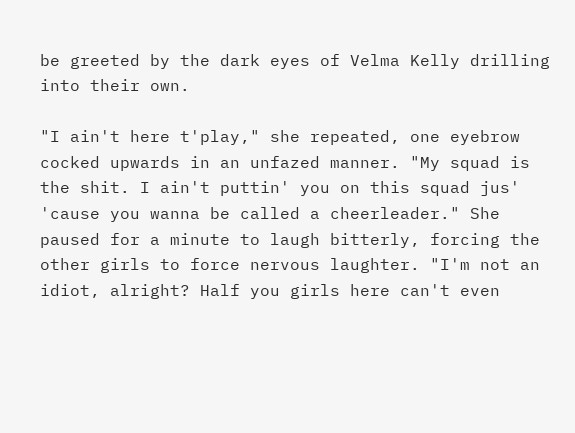be greeted by the dark eyes of Velma Kelly drilling into their own.

"I ain't here t'play," she repeated, one eyebrow cocked upwards in an unfazed manner. "My squad is the shit. I ain't puttin' you on this squad jus' 'cause you wanna be called a cheerleader." She paused for a minute to laugh bitterly, forcing the other girls to force nervous laughter. "I'm not an idiot, alright? Half you girls here can't even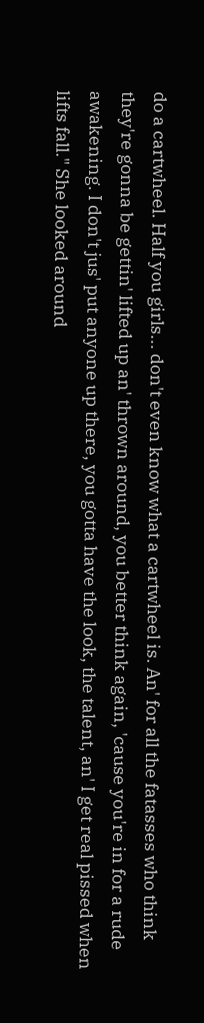do a cartwheel. Half you girls... don't even know what a cartwheel is. An' for all the fatasses who think they're gonna be gettin' lifted up an' thrown around, you better think again, 'cause you're in for a rude awakening. I don't jus' put anyone up there, you gotta have the look, the talent, an' I get real pissed when lifts fall." She looked around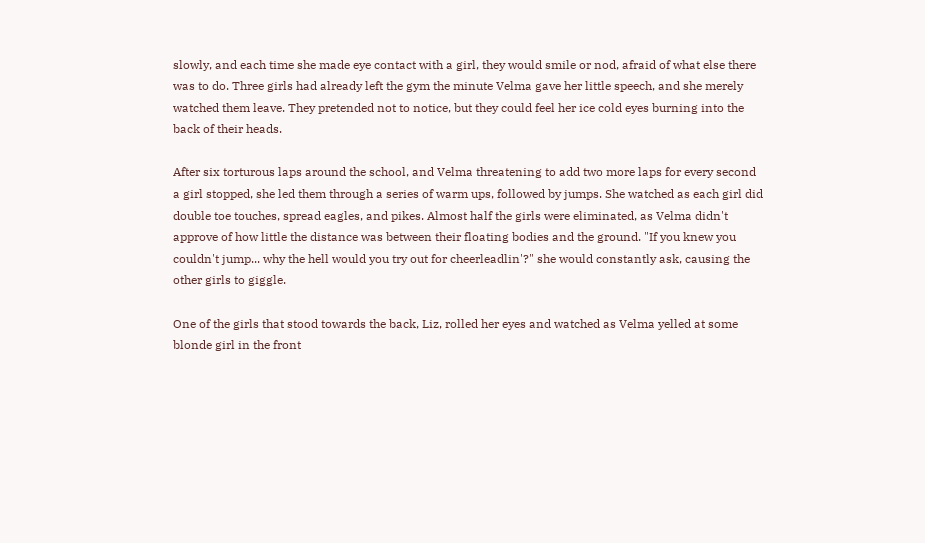slowly, and each time she made eye contact with a girl, they would smile or nod, afraid of what else there was to do. Three girls had already left the gym the minute Velma gave her little speech, and she merely watched them leave. They pretended not to notice, but they could feel her ice cold eyes burning into the back of their heads.

After six torturous laps around the school, and Velma threatening to add two more laps for every second a girl stopped, she led them through a series of warm ups, followed by jumps. She watched as each girl did double toe touches, spread eagles, and pikes. Almost half the girls were eliminated, as Velma didn't approve of how little the distance was between their floating bodies and the ground. "If you knew you couldn't jump... why the hell would you try out for cheerleadlin'?" she would constantly ask, causing the other girls to giggle.

One of the girls that stood towards the back, Liz, rolled her eyes and watched as Velma yelled at some blonde girl in the front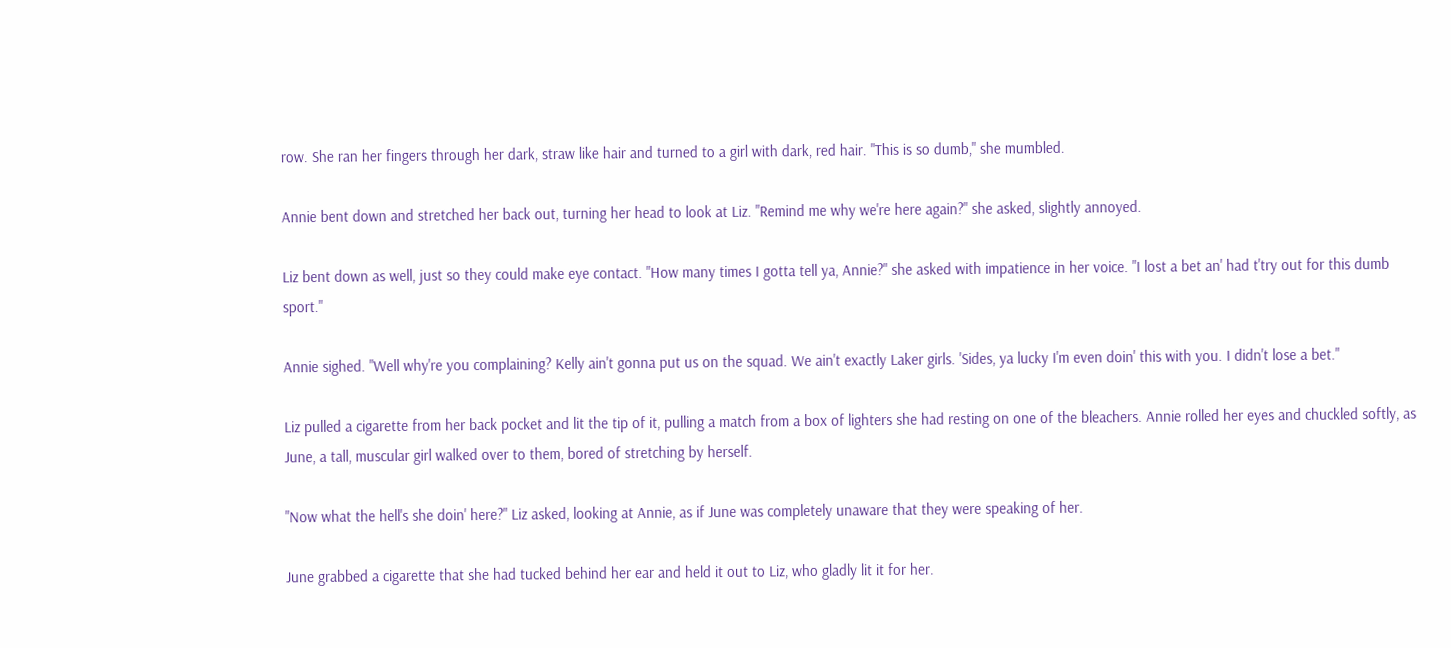row. She ran her fingers through her dark, straw like hair and turned to a girl with dark, red hair. "This is so dumb," she mumbled.

Annie bent down and stretched her back out, turning her head to look at Liz. "Remind me why we're here again?" she asked, slightly annoyed.

Liz bent down as well, just so they could make eye contact. "How many times I gotta tell ya, Annie?" she asked with impatience in her voice. "I lost a bet an' had t'try out for this dumb sport."

Annie sighed. "Well why're you complaining? Kelly ain't gonna put us on the squad. We ain't exactly Laker girls. 'Sides, ya lucky I'm even doin' this with you. I didn't lose a bet."

Liz pulled a cigarette from her back pocket and lit the tip of it, pulling a match from a box of lighters she had resting on one of the bleachers. Annie rolled her eyes and chuckled softly, as June, a tall, muscular girl walked over to them, bored of stretching by herself.

"Now what the hell's she doin' here?" Liz asked, looking at Annie, as if June was completely unaware that they were speaking of her.

June grabbed a cigarette that she had tucked behind her ear and held it out to Liz, who gladly lit it for her.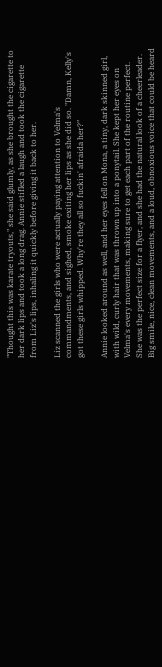"Thought this was karate tryouts," she said glumly, as she brought the cigarette to her dark lips and took a long drag. Annie stifled a laugh and took the cigarette from Liz's lips, inhaling it quickly before giving it back to her.

Liz scanned the girls who were actually paying attention to Velma's commandments, and sighed, smoke exiting her lips as she did so. "Damn, Kelly's got these girls whipped. Why're they all so fuckin' afraida her?"

Annie looked around as well, and her eyes fell on Mona, a tiny, dark skinned girl, with wild, curly hair that was thrown up into a ponytail. She kept her eyes on Velma's every movements, making sure to get each part of the routine perfect. She was the perfect size for a flyer, and she had the natural look of a cheerleader. Big smile, nice, clean movements, and a loud, obnoxious voice that could be heard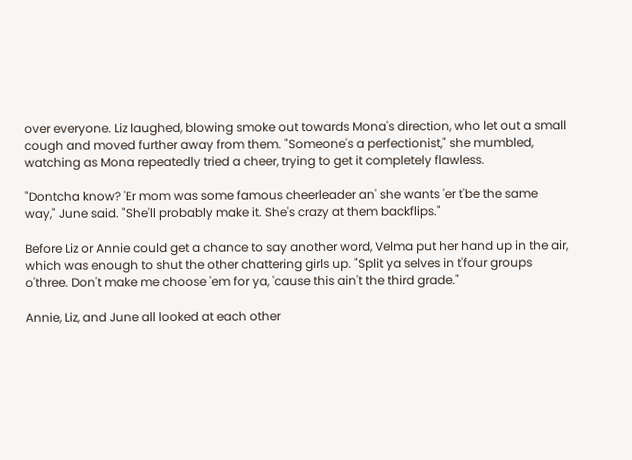over everyone. Liz laughed, blowing smoke out towards Mona's direction, who let out a small cough and moved further away from them. "Someone's a perfectionist," she mumbled, watching as Mona repeatedly tried a cheer, trying to get it completely flawless.

"Dontcha know? 'Er mom was some famous cheerleader an' she wants 'er t'be the same way," June said. "She'll probably make it. She's crazy at them backflips."

Before Liz or Annie could get a chance to say another word, Velma put her hand up in the air, which was enough to shut the other chattering girls up. "Split ya selves in t'four groups o'three. Don't make me choose 'em for ya, 'cause this ain't the third grade."

Annie, Liz, and June all looked at each other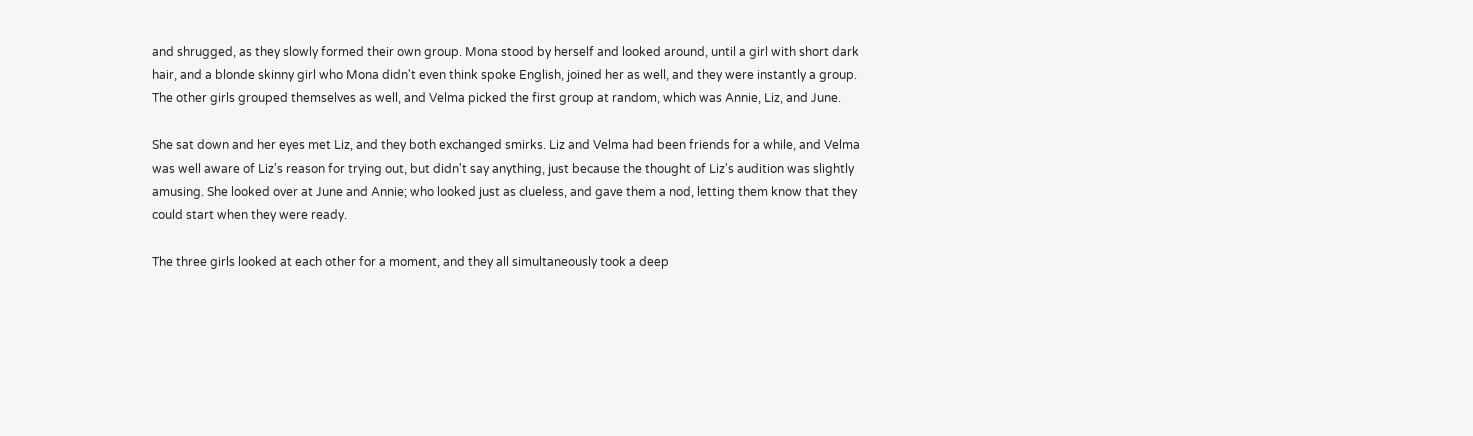and shrugged, as they slowly formed their own group. Mona stood by herself and looked around, until a girl with short dark hair, and a blonde skinny girl who Mona didn't even think spoke English, joined her as well, and they were instantly a group. The other girls grouped themselves as well, and Velma picked the first group at random, which was Annie, Liz, and June.

She sat down and her eyes met Liz, and they both exchanged smirks. Liz and Velma had been friends for a while, and Velma was well aware of Liz's reason for trying out, but didn't say anything, just because the thought of Liz's audition was slightly amusing. She looked over at June and Annie; who looked just as clueless, and gave them a nod, letting them know that they could start when they were ready.

The three girls looked at each other for a moment, and they all simultaneously took a deep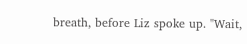breath, before Liz spoke up. "Wait,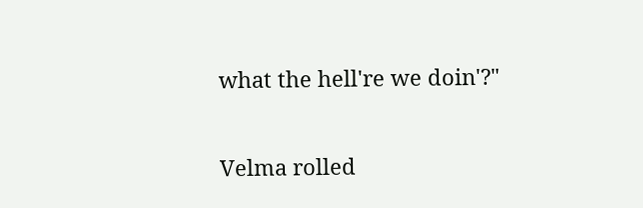what the hell're we doin'?"

Velma rolled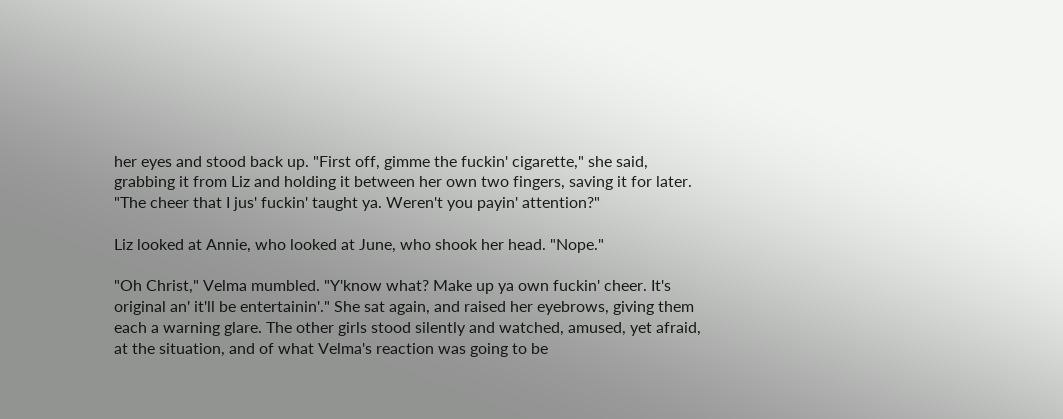her eyes and stood back up. "First off, gimme the fuckin' cigarette," she said, grabbing it from Liz and holding it between her own two fingers, saving it for later. "The cheer that I jus' fuckin' taught ya. Weren't you payin' attention?"

Liz looked at Annie, who looked at June, who shook her head. "Nope."

"Oh Christ," Velma mumbled. "Y'know what? Make up ya own fuckin' cheer. It's original an' it'll be entertainin'." She sat again, and raised her eyebrows, giving them each a warning glare. The other girls stood silently and watched, amused, yet afraid, at the situation, and of what Velma's reaction was going to be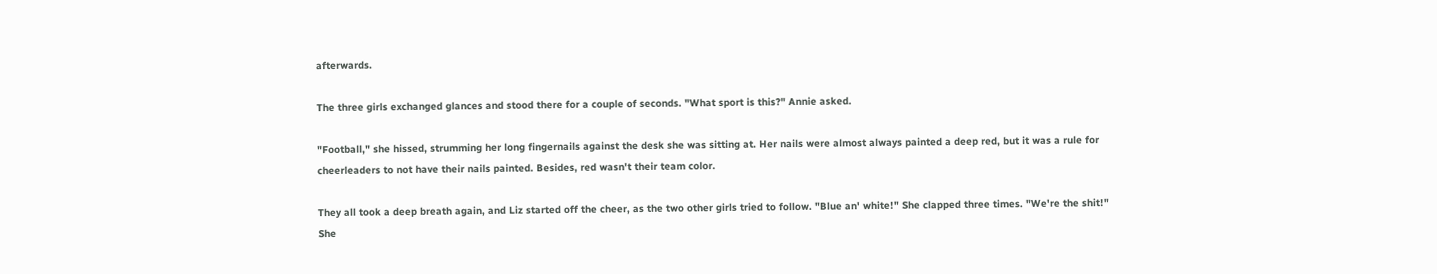afterwards.

The three girls exchanged glances and stood there for a couple of seconds. "What sport is this?" Annie asked.

"Football," she hissed, strumming her long fingernails against the desk she was sitting at. Her nails were almost always painted a deep red, but it was a rule for cheerleaders to not have their nails painted. Besides, red wasn't their team color.

They all took a deep breath again, and Liz started off the cheer, as the two other girls tried to follow. "Blue an' white!" She clapped three times. "We're the shit!" She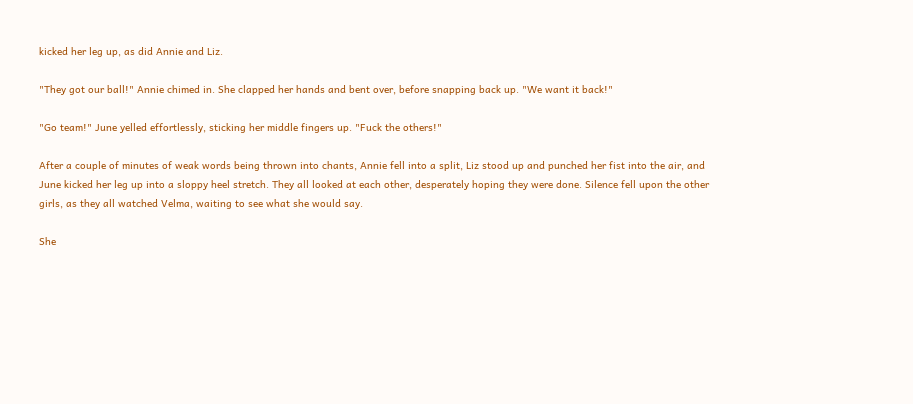kicked her leg up, as did Annie and Liz.

"They got our ball!" Annie chimed in. She clapped her hands and bent over, before snapping back up. "We want it back!"

"Go team!" June yelled effortlessly, sticking her middle fingers up. "Fuck the others!"

After a couple of minutes of weak words being thrown into chants, Annie fell into a split, Liz stood up and punched her fist into the air, and June kicked her leg up into a sloppy heel stretch. They all looked at each other, desperately hoping they were done. Silence fell upon the other girls, as they all watched Velma, waiting to see what she would say.

She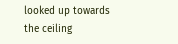looked up towards the ceiling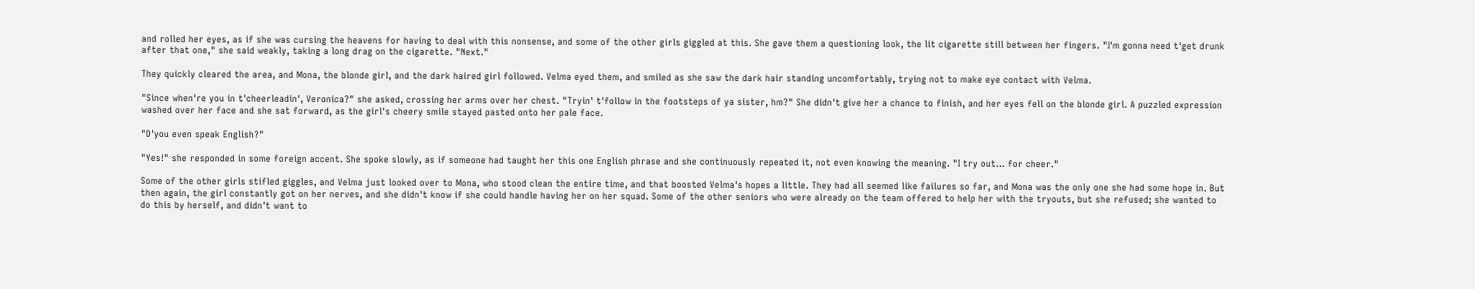and rolled her eyes, as if she was cursing the heavens for having to deal with this nonsense, and some of the other girls giggled at this. She gave them a questioning look, the lit cigarette still between her fingers. "I'm gonna need t'get drunk after that one," she said weakly, taking a long drag on the cigarette. "Next."

They quickly cleared the area, and Mona, the blonde girl, and the dark haired girl followed. Velma eyed them, and smiled as she saw the dark hair standing uncomfortably, trying not to make eye contact with Velma.

"Since when're you in t'cheerleadin', Veronica?" she asked, crossing her arms over her chest. "Tryin' t'follow in the footsteps of ya sister, hm?" She didn't give her a chance to finish, and her eyes fell on the blonde girl. A puzzled expression washed over her face and she sat forward, as the girl's cheery smile stayed pasted onto her pale face.

"D'you even speak English?"

"Yes!" she responded in some foreign accent. She spoke slowly, as if someone had taught her this one English phrase and she continuously repeated it, not even knowing the meaning. "I try out... for cheer."

Some of the other girls stifled giggles, and Velma just looked over to Mona, who stood clean the entire time, and that boosted Velma's hopes a little. They had all seemed like failures so far, and Mona was the only one she had some hope in. But then again, the girl constantly got on her nerves, and she didn't know if she could handle having her on her squad. Some of the other seniors who were already on the team offered to help her with the tryouts, but she refused; she wanted to do this by herself, and didn't want to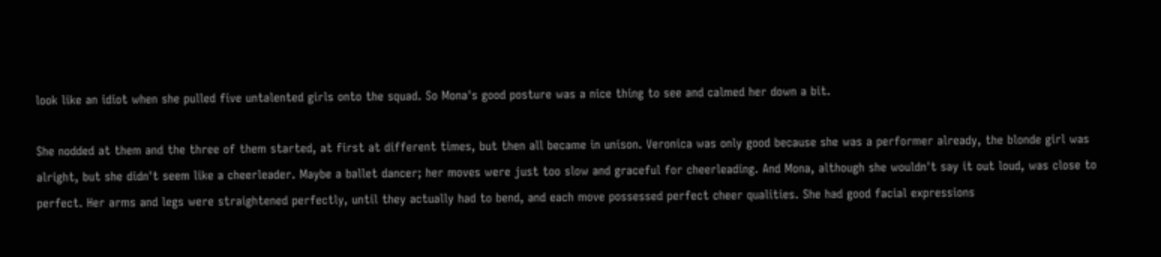look like an idiot when she pulled five untalented girls onto the squad. So Mona's good posture was a nice thing to see and calmed her down a bit.

She nodded at them and the three of them started, at first at different times, but then all became in unison. Veronica was only good because she was a performer already, the blonde girl was alright, but she didn't seem like a cheerleader. Maybe a ballet dancer; her moves were just too slow and graceful for cheerleading. And Mona, although she wouldn't say it out loud, was close to perfect. Her arms and legs were straightened perfectly, until they actually had to bend, and each move possessed perfect cheer qualities. She had good facial expressions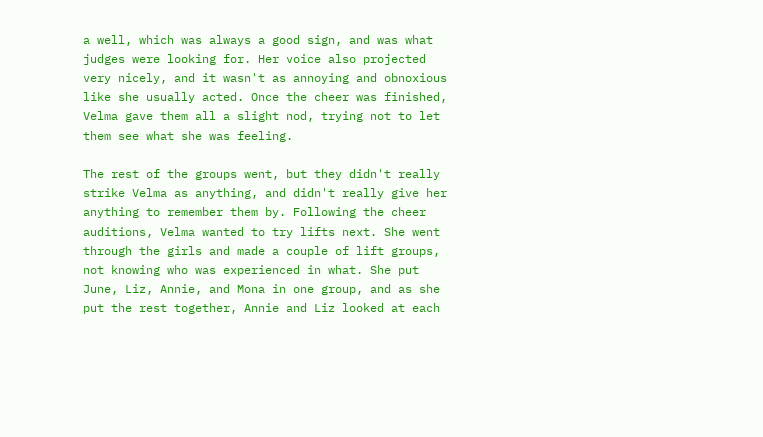a well, which was always a good sign, and was what judges were looking for. Her voice also projected very nicely, and it wasn't as annoying and obnoxious like she usually acted. Once the cheer was finished, Velma gave them all a slight nod, trying not to let them see what she was feeling.

The rest of the groups went, but they didn't really strike Velma as anything, and didn't really give her anything to remember them by. Following the cheer auditions, Velma wanted to try lifts next. She went through the girls and made a couple of lift groups, not knowing who was experienced in what. She put June, Liz, Annie, and Mona in one group, and as she put the rest together, Annie and Liz looked at each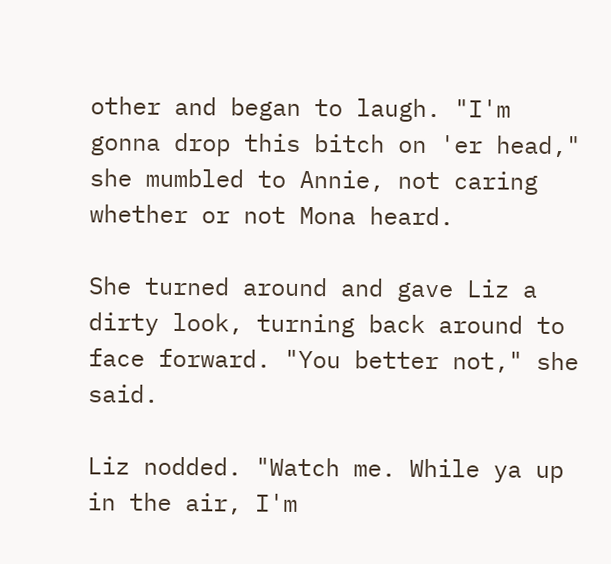other and began to laugh. "I'm gonna drop this bitch on 'er head," she mumbled to Annie, not caring whether or not Mona heard.

She turned around and gave Liz a dirty look, turning back around to face forward. "You better not," she said.

Liz nodded. "Watch me. While ya up in the air, I'm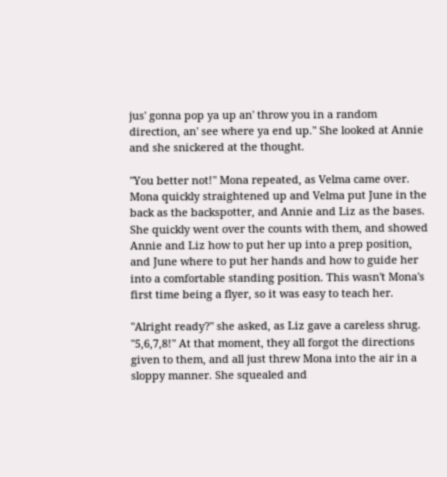jus' gonna pop ya up an' throw you in a random direction, an' see where ya end up." She looked at Annie and she snickered at the thought.

"You better not!" Mona repeated, as Velma came over. Mona quickly straightened up and Velma put June in the back as the backspotter, and Annie and Liz as the bases. She quickly went over the counts with them, and showed Annie and Liz how to put her up into a prep position, and June where to put her hands and how to guide her into a comfortable standing position. This wasn't Mona's first time being a flyer, so it was easy to teach her.

"Alright ready?" she asked, as Liz gave a careless shrug. "5,6,7,8!" At that moment, they all forgot the directions given to them, and all just threw Mona into the air in a sloppy manner. She squealed and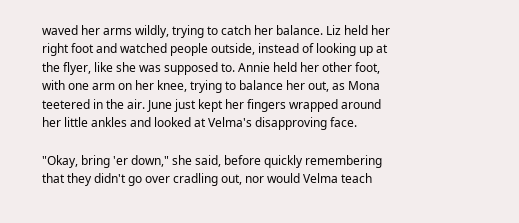waved her arms wildly, trying to catch her balance. Liz held her right foot and watched people outside, instead of looking up at the flyer, like she was supposed to. Annie held her other foot, with one arm on her knee, trying to balance her out, as Mona teetered in the air. June just kept her fingers wrapped around her little ankles and looked at Velma's disapproving face.

"Okay, bring 'er down," she said, before quickly remembering that they didn't go over cradling out, nor would Velma teach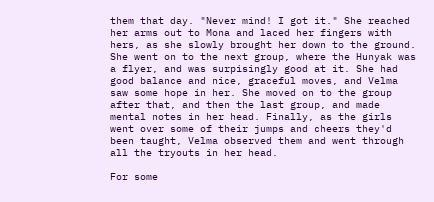them that day. "Never mind! I got it." She reached her arms out to Mona and laced her fingers with hers, as she slowly brought her down to the ground. She went on to the next group, where the Hunyak was a flyer, and was surpisingly good at it. She had good balance and nice, graceful moves, and Velma saw some hope in her. She moved on to the group after that, and then the last group, and made mental notes in her head. Finally, as the girls went over some of their jumps and cheers they'd been taught, Velma observed them and went through all the tryouts in her head.

For some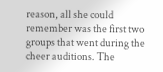reason, all she could remember was the first two groups that went during the cheer auditions. The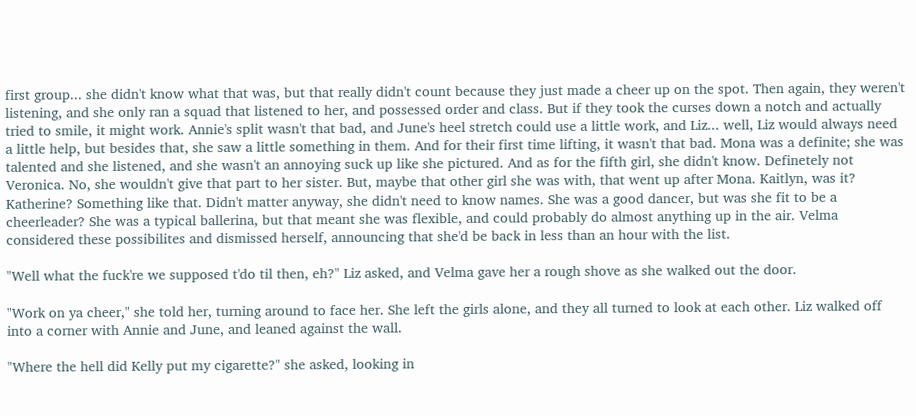first group... she didn't know what that was, but that really didn't count because they just made a cheer up on the spot. Then again, they weren't listening, and she only ran a squad that listened to her, and possessed order and class. But if they took the curses down a notch and actually tried to smile, it might work. Annie's split wasn't that bad, and June's heel stretch could use a little work, and Liz... well, Liz would always need a little help, but besides that, she saw a little something in them. And for their first time lifting, it wasn't that bad. Mona was a definite; she was talented and she listened, and she wasn't an annoying suck up like she pictured. And as for the fifth girl, she didn't know. Definetely not Veronica. No, she wouldn't give that part to her sister. But, maybe that other girl she was with, that went up after Mona. Kaitlyn, was it? Katherine? Something like that. Didn't matter anyway, she didn't need to know names. She was a good dancer, but was she fit to be a cheerleader? She was a typical ballerina, but that meant she was flexible, and could probably do almost anything up in the air. Velma considered these possibilites and dismissed herself, announcing that she'd be back in less than an hour with the list.

"Well what the fuck're we supposed t'do til then, eh?" Liz asked, and Velma gave her a rough shove as she walked out the door.

"Work on ya cheer," she told her, turning around to face her. She left the girls alone, and they all turned to look at each other. Liz walked off into a corner with Annie and June, and leaned against the wall.

"Where the hell did Kelly put my cigarette?" she asked, looking in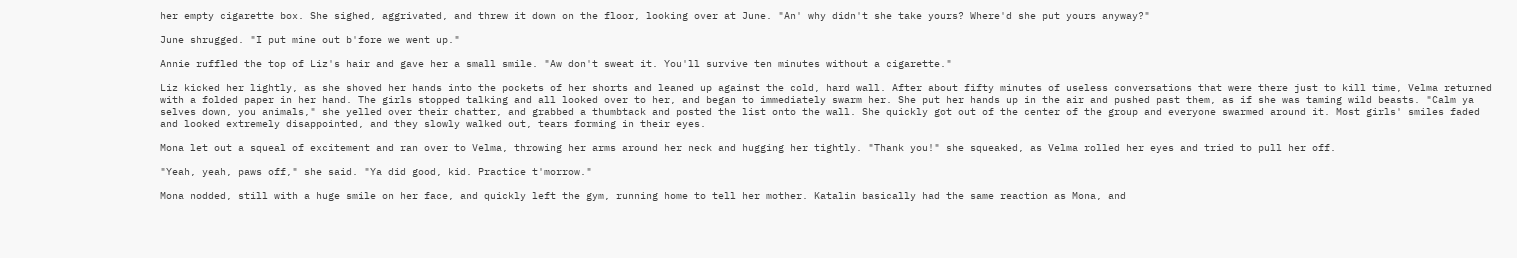her empty cigarette box. She sighed, aggrivated, and threw it down on the floor, looking over at June. "An' why didn't she take yours? Where'd she put yours anyway?"

June shrugged. "I put mine out b'fore we went up."

Annie ruffled the top of Liz's hair and gave her a small smile. "Aw don't sweat it. You'll survive ten minutes without a cigarette."

Liz kicked her lightly, as she shoved her hands into the pockets of her shorts and leaned up against the cold, hard wall. After about fifty minutes of useless conversations that were there just to kill time, Velma returned with a folded paper in her hand. The girls stopped talking and all looked over to her, and began to immediately swarm her. She put her hands up in the air and pushed past them, as if she was taming wild beasts. "Calm ya selves down, you animals," she yelled over their chatter, and grabbed a thumbtack and posted the list onto the wall. She quickly got out of the center of the group and everyone swarmed around it. Most girls' smiles faded and looked extremely disappointed, and they slowly walked out, tears forming in their eyes.

Mona let out a squeal of excitement and ran over to Velma, throwing her arms around her neck and hugging her tightly. "Thank you!" she squeaked, as Velma rolled her eyes and tried to pull her off.

"Yeah, yeah, paws off," she said. "Ya did good, kid. Practice t'morrow."

Mona nodded, still with a huge smile on her face, and quickly left the gym, running home to tell her mother. Katalin basically had the same reaction as Mona, and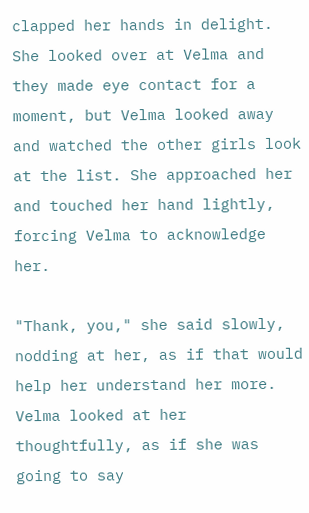clapped her hands in delight. She looked over at Velma and they made eye contact for a moment, but Velma looked away and watched the other girls look at the list. She approached her and touched her hand lightly, forcing Velma to acknowledge her.

"Thank, you," she said slowly, nodding at her, as if that would help her understand her more. Velma looked at her thoughtfully, as if she was going to say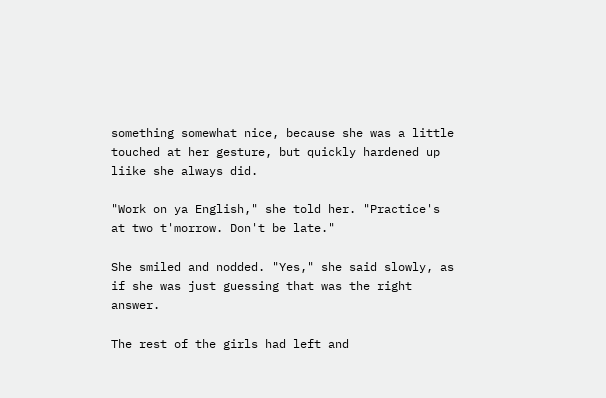something somewhat nice, because she was a little touched at her gesture, but quickly hardened up liike she always did.

"Work on ya English," she told her. "Practice's at two t'morrow. Don't be late."

She smiled and nodded. "Yes," she said slowly, as if she was just guessing that was the right answer.

The rest of the girls had left and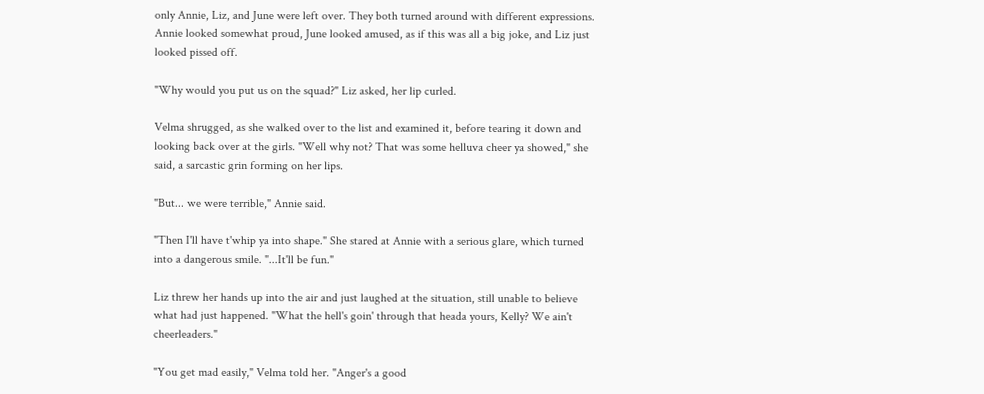only Annie, Liz, and June were left over. They both turned around with different expressions. Annie looked somewhat proud, June looked amused, as if this was all a big joke, and Liz just looked pissed off.

"Why would you put us on the squad?" Liz asked, her lip curled.

Velma shrugged, as she walked over to the list and examined it, before tearing it down and looking back over at the girls. "Well why not? That was some helluva cheer ya showed," she said, a sarcastic grin forming on her lips.

"But... we were terrible," Annie said.

"Then I'll have t'whip ya into shape." She stared at Annie with a serious glare, which turned into a dangerous smile. "...It'll be fun."

Liz threw her hands up into the air and just laughed at the situation, still unable to believe what had just happened. "What the hell's goin' through that heada yours, Kelly? We ain't cheerleaders."

"You get mad easily," Velma told her. "Anger's a good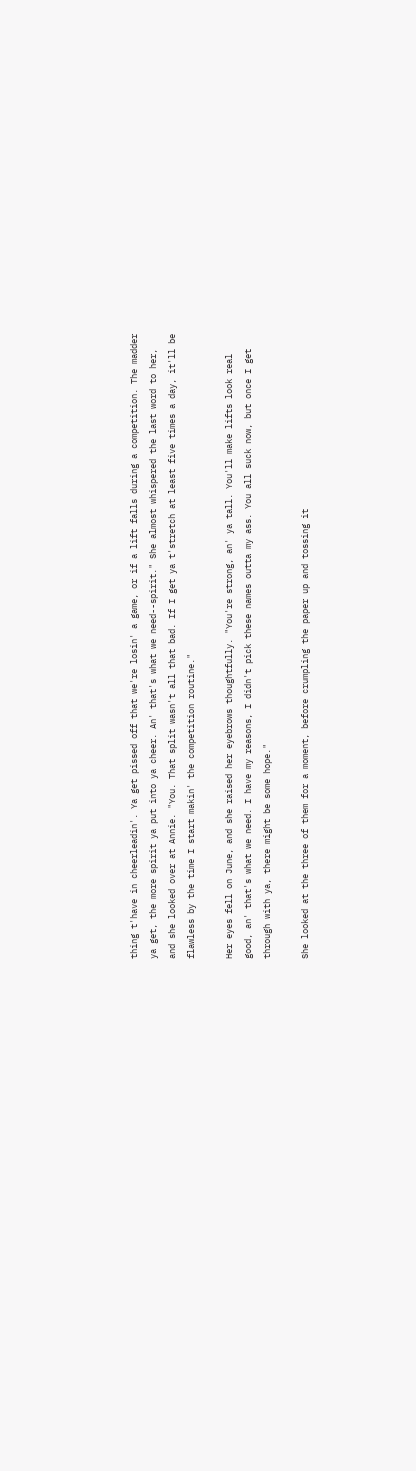thing t'have in cheerleadin'. Ya get pissed off that we're losin' a game, or if a lift falls during a competition. The madder ya get, the more spirit ya put into ya cheer. An' that's what we need--spirit." She almost whispered the last word to her, and she looked over at Annie. "You. That split wasn't all that bad. If I get ya t'stretch at least five times a day, it'll be flawless by the time I start makin' the competition routine."

Her eyes fell on June, and she raised her eyebrows thoughtfully. "You're strong, an' ya tall. You'll make lifts look real good, an' that's what we need. I have my reasons, I didn't pick these names outta my ass. You all suck now, but once I get through with ya, there might be some hope."

She looked at the three of them for a moment, before crumpling the paper up and tossing it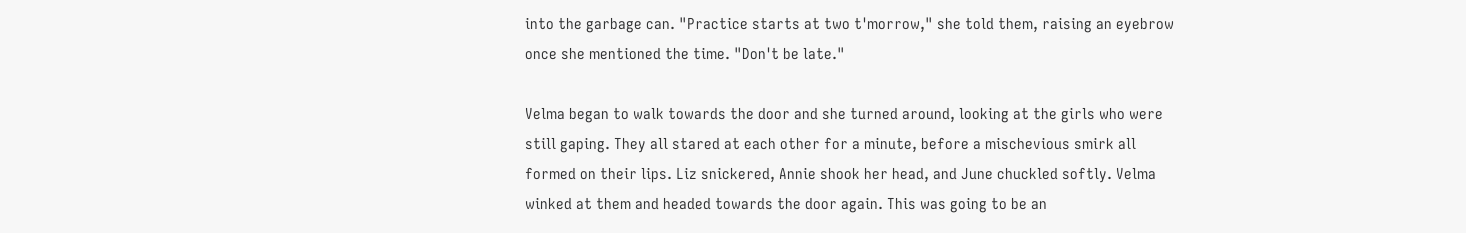into the garbage can. "Practice starts at two t'morrow," she told them, raising an eyebrow once she mentioned the time. "Don't be late."

Velma began to walk towards the door and she turned around, looking at the girls who were still gaping. They all stared at each other for a minute, before a mischevious smirk all formed on their lips. Liz snickered, Annie shook her head, and June chuckled softly. Velma winked at them and headed towards the door again. This was going to be an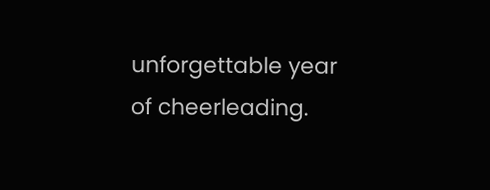unforgettable year of cheerleading.